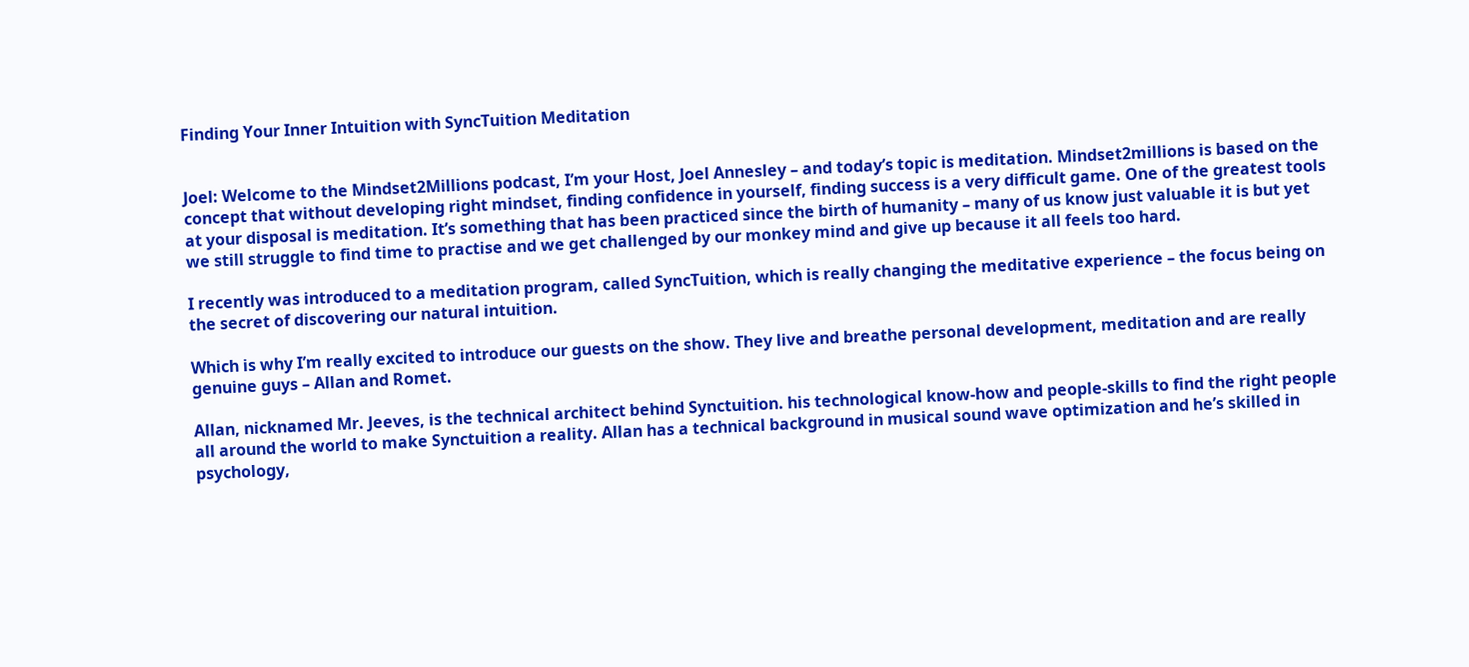Finding Your Inner Intuition with SyncTuition Meditation


Joel: Welcome to the Mindset2Millions podcast, I’m your Host, Joel Annesley – and today’s topic is meditation. Mindset2millions is based on the concept that without developing right mindset, finding confidence in yourself, finding success is a very difficult game. One of the greatest tools at your disposal is meditation. It’s something that has been practiced since the birth of humanity – many of us know just valuable it is but yet we still struggle to find time to practise and we get challenged by our monkey mind and give up because it all feels too hard.

I recently was introduced to a meditation program, called SyncTuition, which is really changing the meditative experience – the focus being on the secret of discovering our natural intuition.

Which is why I’m really excited to introduce our guests on the show. They live and breathe personal development, meditation and are really genuine guys – Allan and Romet.

Allan, nicknamed Mr. Jeeves, is the technical architect behind Synctuition. his technological know-how and people-skills to find the right people all around the world to make Synctuition a reality. Allan has a technical background in musical sound wave optimization and he’s skilled in psychology,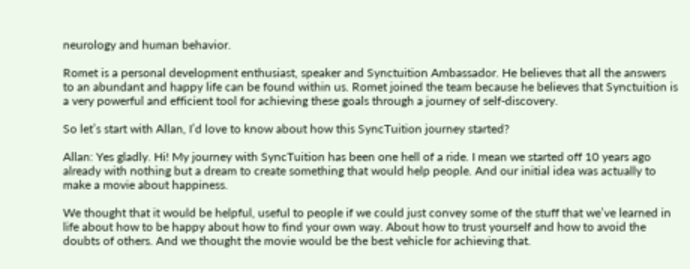neurology and human behavior.

Romet is a personal development enthusiast, speaker and Synctuition Ambassador. He believes that all the answers to an abundant and happy life can be found within us. Romet joined the team because he believes that Synctuition is a very powerful and efficient tool for achieving these goals through a journey of self-discovery.

So let’s start with Allan, I’d love to know about how this SyncTuition journey started?

Allan: Yes gladly. Hi! My journey with SyncTuition has been one hell of a ride. I mean we started off 10 years ago already with nothing but a dream to create something that would help people. And our initial idea was actually to make a movie about happiness.

We thought that it would be helpful, useful to people if we could just convey some of the stuff that we’ve learned in life about how to be happy about how to find your own way. About how to trust yourself and how to avoid the doubts of others. And we thought the movie would be the best vehicle for achieving that.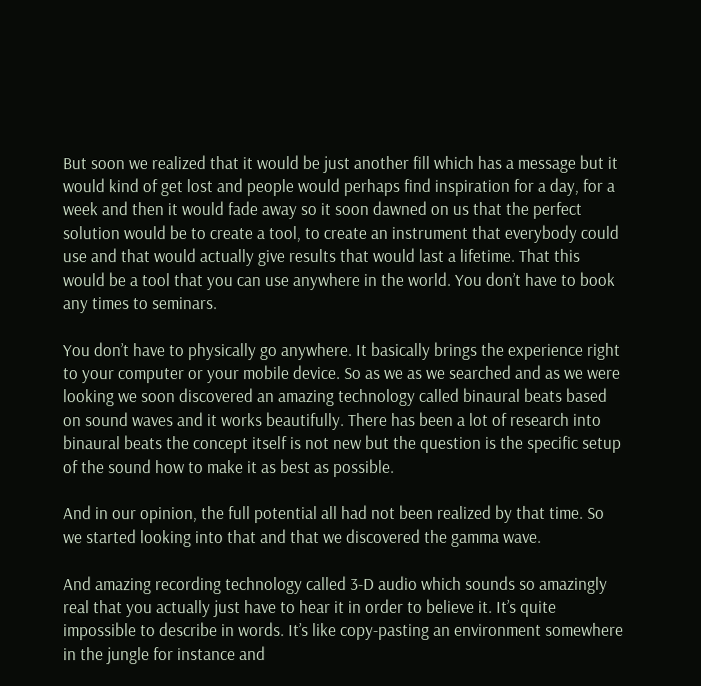But soon we realized that it would be just another fill which has a message but it would kind of get lost and people would perhaps find inspiration for a day, for a week and then it would fade away so it soon dawned on us that the perfect solution would be to create a tool, to create an instrument that everybody could use and that would actually give results that would last a lifetime. That this would be a tool that you can use anywhere in the world. You don’t have to book any times to seminars.

You don’t have to physically go anywhere. It basically brings the experience right to your computer or your mobile device. So as we as we searched and as we were looking we soon discovered an amazing technology called binaural beats based on sound waves and it works beautifully. There has been a lot of research into binaural beats the concept itself is not new but the question is the specific setup of the sound how to make it as best as possible.

And in our opinion, the full potential all had not been realized by that time. So we started looking into that and that we discovered the gamma wave.

And amazing recording technology called 3-D audio which sounds so amazingly real that you actually just have to hear it in order to believe it. It’s quite impossible to describe in words. It’s like copy-pasting an environment somewhere in the jungle for instance and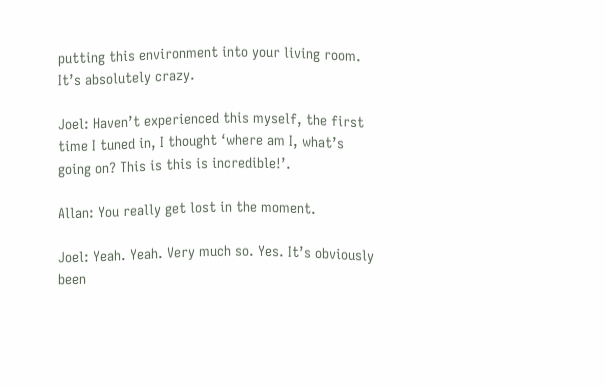putting this environment into your living room. It’s absolutely crazy.

Joel: Haven’t experienced this myself, the first time I tuned in, I thought ‘where am I, what’s going on? This is this is incredible!’.

Allan: You really get lost in the moment.

Joel: Yeah. Yeah. Very much so. Yes. It’s obviously been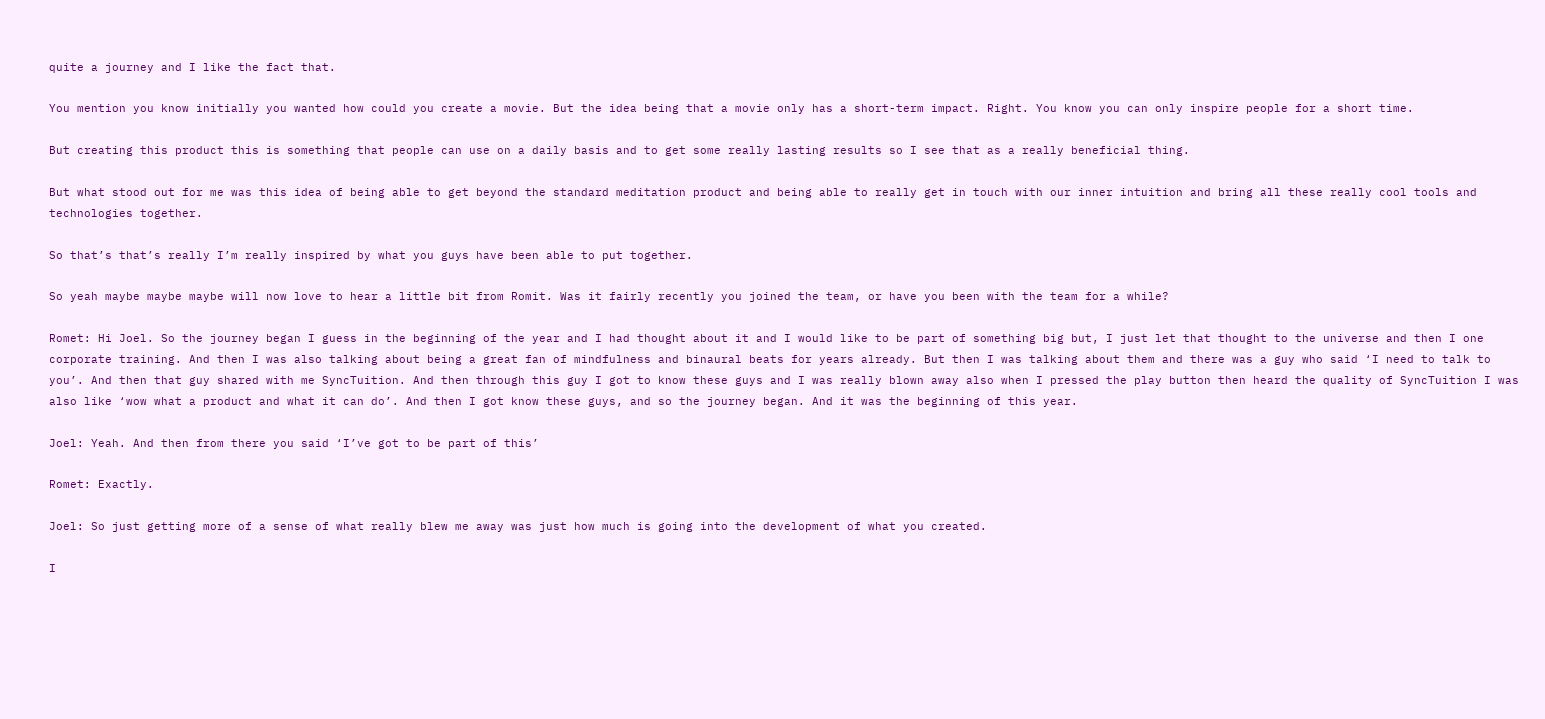quite a journey and I like the fact that.

You mention you know initially you wanted how could you create a movie. But the idea being that a movie only has a short-term impact. Right. You know you can only inspire people for a short time.

But creating this product this is something that people can use on a daily basis and to get some really lasting results so I see that as a really beneficial thing.

But what stood out for me was this idea of being able to get beyond the standard meditation product and being able to really get in touch with our inner intuition and bring all these really cool tools and technologies together.

So that’s that’s really I’m really inspired by what you guys have been able to put together.

So yeah maybe maybe maybe will now love to hear a little bit from Romit. Was it fairly recently you joined the team, or have you been with the team for a while?

Romet: Hi Joel. So the journey began I guess in the beginning of the year and I had thought about it and I would like to be part of something big but, I just let that thought to the universe and then I one corporate training. And then I was also talking about being a great fan of mindfulness and binaural beats for years already. But then I was talking about them and there was a guy who said ‘I need to talk to you’. And then that guy shared with me SyncTuition. And then through this guy I got to know these guys and I was really blown away also when I pressed the play button then heard the quality of SyncTuition I was also like ‘wow what a product and what it can do’. And then I got know these guys, and so the journey began. And it was the beginning of this year.

Joel: Yeah. And then from there you said ‘I’ve got to be part of this’

Romet: Exactly.

Joel: So just getting more of a sense of what really blew me away was just how much is going into the development of what you created.

I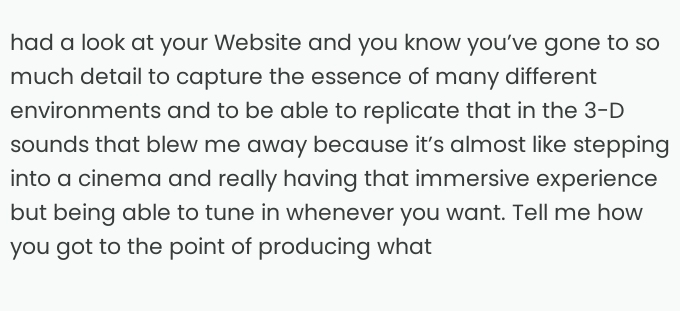had a look at your Website and you know you’ve gone to so much detail to capture the essence of many different environments and to be able to replicate that in the 3-D sounds that blew me away because it’s almost like stepping into a cinema and really having that immersive experience but being able to tune in whenever you want. Tell me how you got to the point of producing what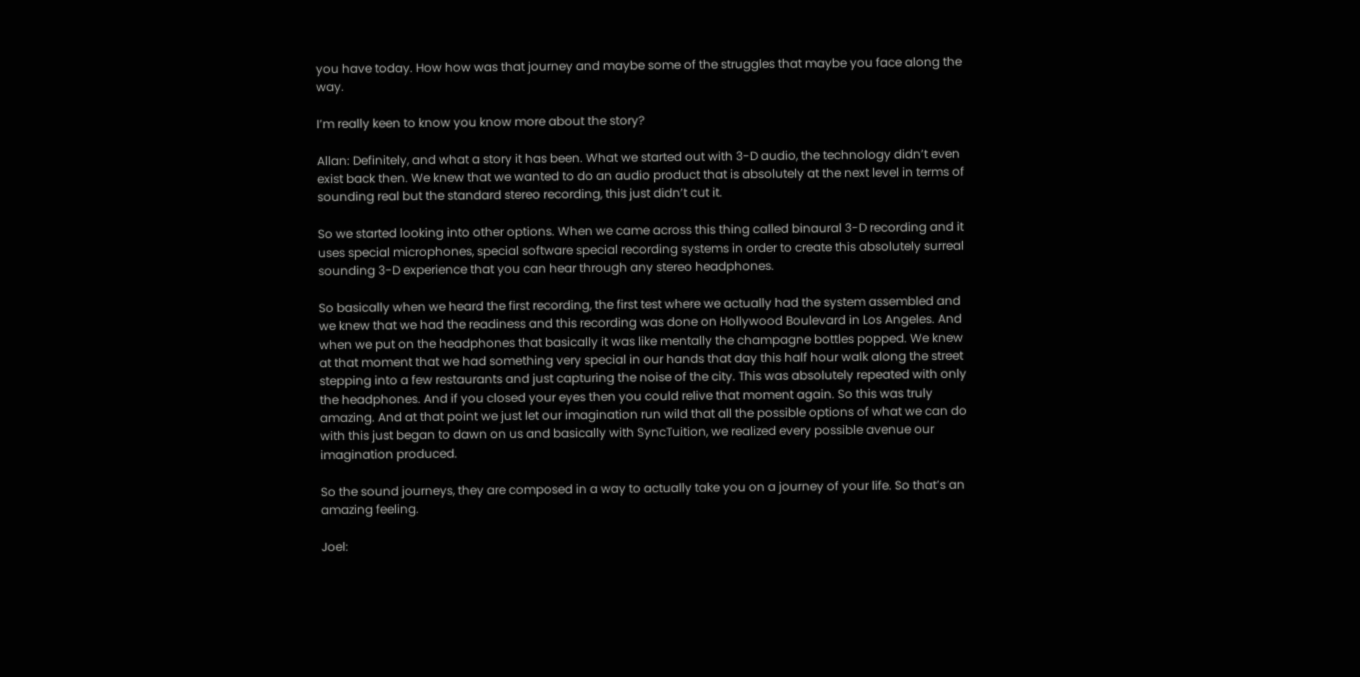you have today. How how was that journey and maybe some of the struggles that maybe you face along the way.

I’m really keen to know you know more about the story?

Allan: Definitely, and what a story it has been. What we started out with 3-D audio, the technology didn’t even exist back then. We knew that we wanted to do an audio product that is absolutely at the next level in terms of sounding real but the standard stereo recording, this just didn’t cut it.

So we started looking into other options. When we came across this thing called binaural 3-D recording and it uses special microphones, special software special recording systems in order to create this absolutely surreal sounding 3-D experience that you can hear through any stereo headphones.

So basically when we heard the first recording, the first test where we actually had the system assembled and we knew that we had the readiness and this recording was done on Hollywood Boulevard in Los Angeles. And when we put on the headphones that basically it was like mentally the champagne bottles popped. We knew at that moment that we had something very special in our hands that day this half hour walk along the street stepping into a few restaurants and just capturing the noise of the city. This was absolutely repeated with only the headphones. And if you closed your eyes then you could relive that moment again. So this was truly amazing. And at that point we just let our imagination run wild that all the possible options of what we can do with this just began to dawn on us and basically with SyncTuition, we realized every possible avenue our imagination produced.

So the sound journeys, they are composed in a way to actually take you on a journey of your life. So that’s an amazing feeling.

Joel: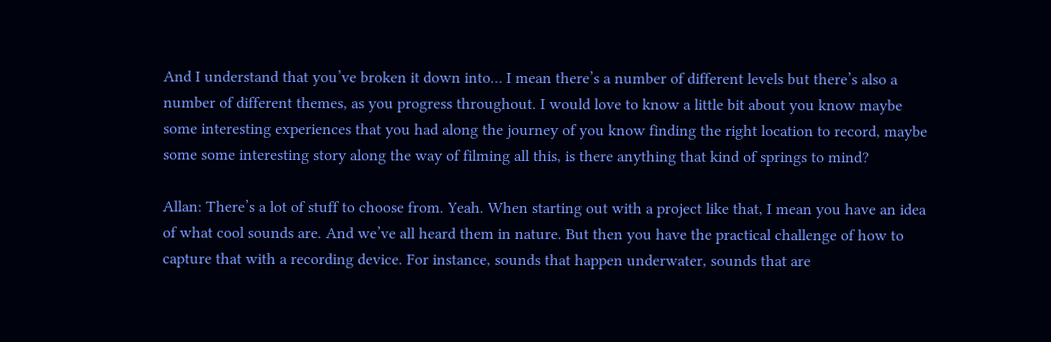And I understand that you’ve broken it down into… I mean there’s a number of different levels but there’s also a number of different themes, as you progress throughout. I would love to know a little bit about you know maybe some interesting experiences that you had along the journey of you know finding the right location to record, maybe some some interesting story along the way of filming all this, is there anything that kind of springs to mind?

Allan: There’s a lot of stuff to choose from. Yeah. When starting out with a project like that, I mean you have an idea of what cool sounds are. And we’ve all heard them in nature. But then you have the practical challenge of how to capture that with a recording device. For instance, sounds that happen underwater, sounds that are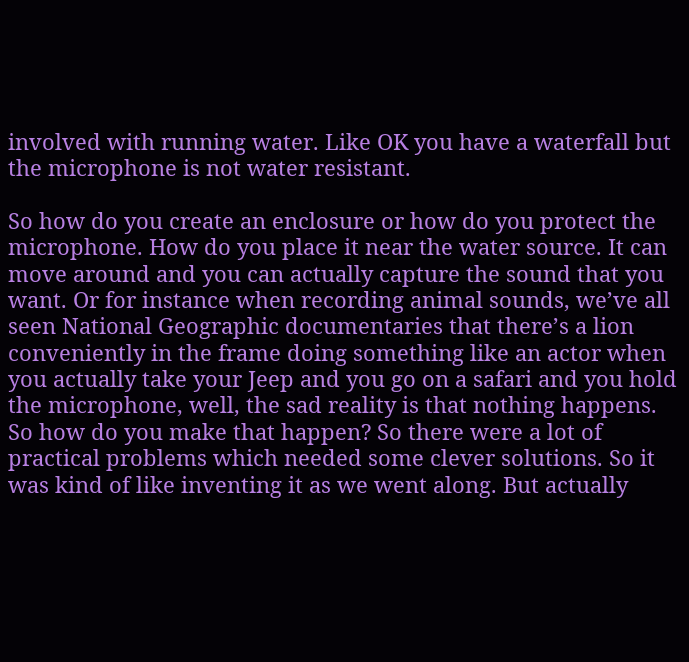involved with running water. Like OK you have a waterfall but the microphone is not water resistant.

So how do you create an enclosure or how do you protect the microphone. How do you place it near the water source. It can move around and you can actually capture the sound that you want. Or for instance when recording animal sounds, we’ve all seen National Geographic documentaries that there’s a lion conveniently in the frame doing something like an actor when you actually take your Jeep and you go on a safari and you hold the microphone, well, the sad reality is that nothing happens. So how do you make that happen? So there were a lot of practical problems which needed some clever solutions. So it was kind of like inventing it as we went along. But actually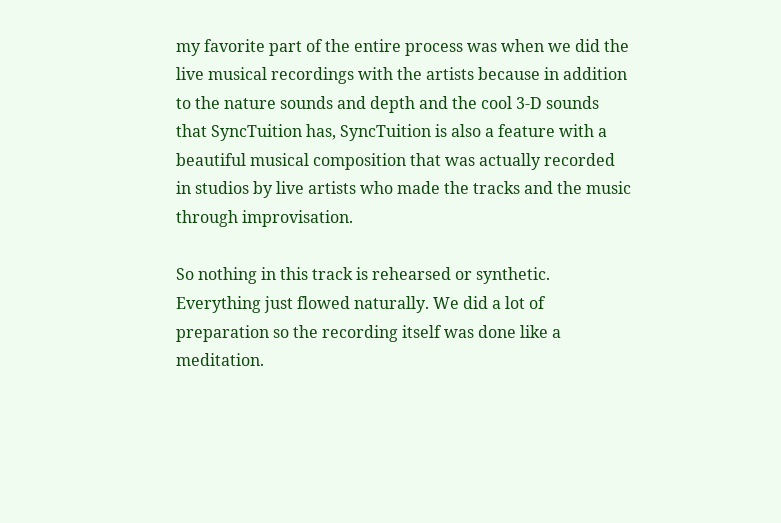my favorite part of the entire process was when we did the live musical recordings with the artists because in addition to the nature sounds and depth and the cool 3-D sounds that SyncTuition has, SyncTuition is also a feature with a beautiful musical composition that was actually recorded in studios by live artists who made the tracks and the music through improvisation.

So nothing in this track is rehearsed or synthetic. Everything just flowed naturally. We did a lot of preparation so the recording itself was done like a meditation.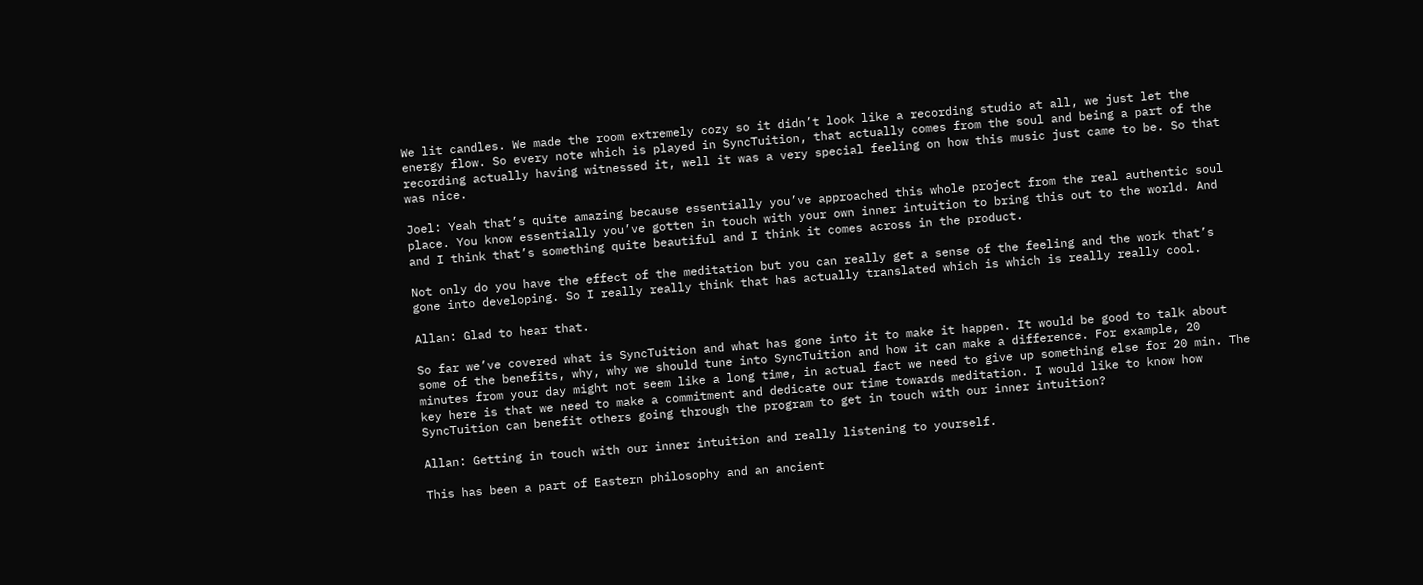We lit candles. We made the room extremely cozy so it didn’t look like a recording studio at all, we just let the energy flow. So every note which is played in SyncTuition, that actually comes from the soul and being a part of the recording actually having witnessed it, well it was a very special feeling on how this music just came to be. So that was nice.

Joel: Yeah that’s quite amazing because essentially you’ve approached this whole project from the real authentic soul place. You know essentially you’ve gotten in touch with your own inner intuition to bring this out to the world. And and I think that’s something quite beautiful and I think it comes across in the product.

Not only do you have the effect of the meditation but you can really get a sense of the feeling and the work that’s gone into developing. So I really really think that has actually translated which is which is really really cool.

Allan: Glad to hear that.

So far we’ve covered what is SyncTuition and what has gone into it to make it happen. It would be good to talk about some of the benefits, why, why we should tune into SyncTuition and how it can make a difference. For example, 20 minutes from your day might not seem like a long time, in actual fact we need to give up something else for 20 min. The key here is that we need to make a commitment and dedicate our time towards meditation. I would like to know how SyncTuition can benefit others going through the program to get in touch with our inner intuition?

Allan: Getting in touch with our inner intuition and really listening to yourself.

This has been a part of Eastern philosophy and an ancient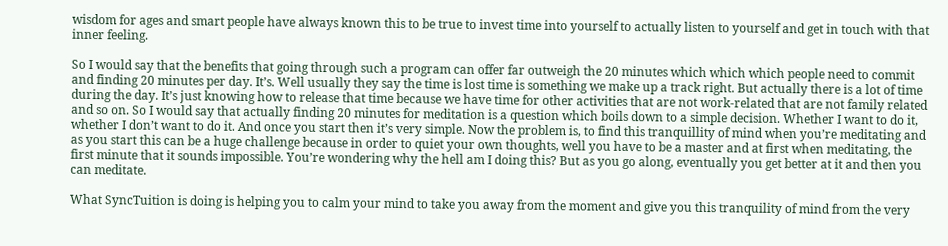wisdom for ages and smart people have always known this to be true to invest time into yourself to actually listen to yourself and get in touch with that inner feeling.

So I would say that the benefits that going through such a program can offer far outweigh the 20 minutes which which which people need to commit and finding 20 minutes per day. It’s. Well usually they say the time is lost time is something we make up a track right. But actually there is a lot of time during the day. It’s just knowing how to release that time because we have time for other activities that are not work-related that are not family related and so on. So I would say that actually finding 20 minutes for meditation is a question which boils down to a simple decision. Whether I want to do it, whether I don’t want to do it. And once you start then it’s very simple. Now the problem is, to find this tranquillity of mind when you’re meditating and as you start this can be a huge challenge because in order to quiet your own thoughts, well you have to be a master and at first when meditating, the first minute that it sounds impossible. You’re wondering why the hell am I doing this? But as you go along, eventually you get better at it and then you can meditate.

What SyncTuition is doing is helping you to calm your mind to take you away from the moment and give you this tranquility of mind from the very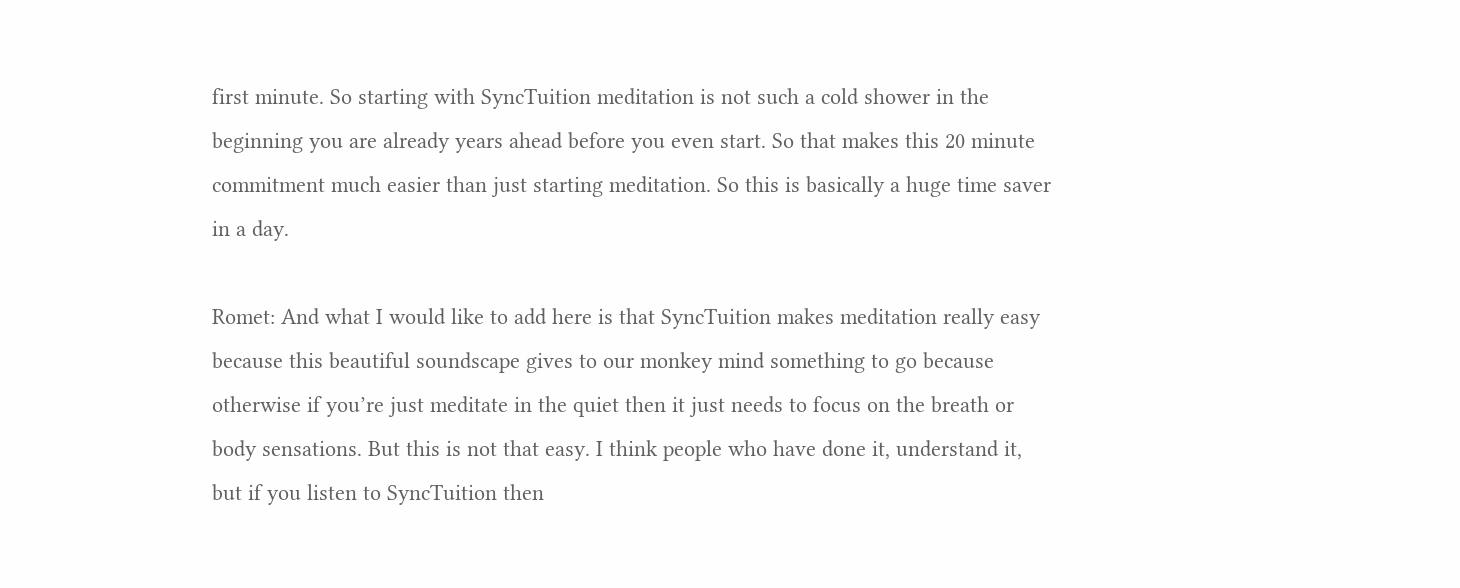first minute. So starting with SyncTuition meditation is not such a cold shower in the beginning you are already years ahead before you even start. So that makes this 20 minute commitment much easier than just starting meditation. So this is basically a huge time saver in a day.

Romet: And what I would like to add here is that SyncTuition makes meditation really easy because this beautiful soundscape gives to our monkey mind something to go because otherwise if you’re just meditate in the quiet then it just needs to focus on the breath or body sensations. But this is not that easy. I think people who have done it, understand it, but if you listen to SyncTuition then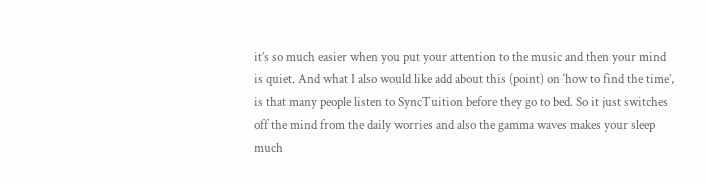it’s so much easier when you put your attention to the music and then your mind is quiet. And what I also would like add about this (point) on ‘how to find the time’, is that many people listen to SyncTuition before they go to bed. So it just switches off the mind from the daily worries and also the gamma waves makes your sleep much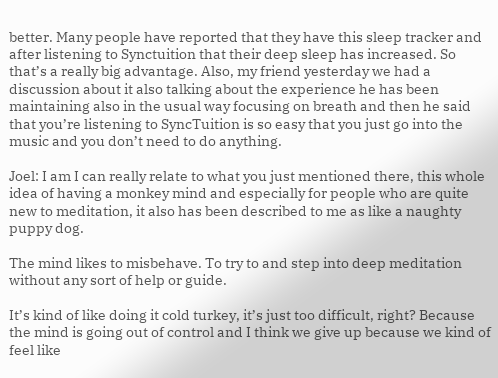better. Many people have reported that they have this sleep tracker and after listening to Synctuition that their deep sleep has increased. So that’s a really big advantage. Also, my friend yesterday we had a discussion about it also talking about the experience he has been maintaining also in the usual way focusing on breath and then he said that you’re listening to SyncTuition is so easy that you just go into the music and you don’t need to do anything.

Joel: I am I can really relate to what you just mentioned there, this whole idea of having a monkey mind and especially for people who are quite new to meditation, it also has been described to me as like a naughty puppy dog.

The mind likes to misbehave. To try to and step into deep meditation without any sort of help or guide.

It’s kind of like doing it cold turkey, it’s just too difficult, right? Because the mind is going out of control and I think we give up because we kind of feel like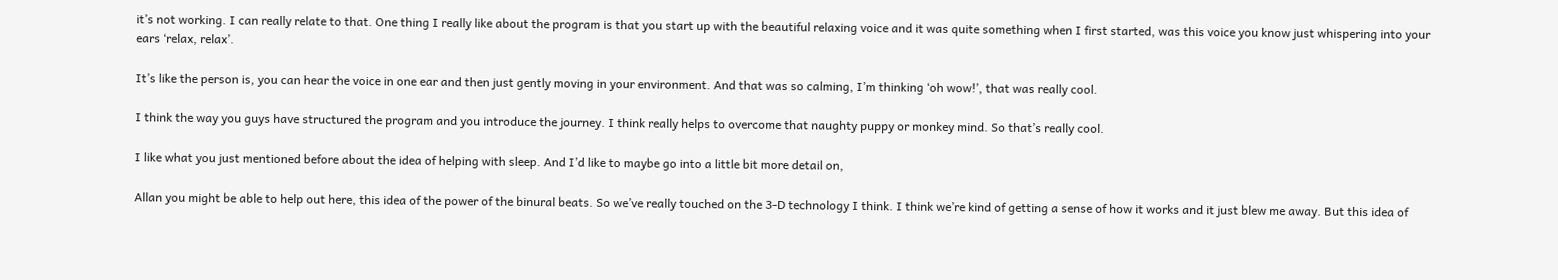it’s not working. I can really relate to that. One thing I really like about the program is that you start up with the beautiful relaxing voice and it was quite something when I first started, was this voice you know just whispering into your ears ‘relax, relax’.

It’s like the person is, you can hear the voice in one ear and then just gently moving in your environment. And that was so calming, I’m thinking ‘oh wow!’, that was really cool.

I think the way you guys have structured the program and you introduce the journey. I think really helps to overcome that naughty puppy or monkey mind. So that’s really cool.

I like what you just mentioned before about the idea of helping with sleep. And I’d like to maybe go into a little bit more detail on,

Allan you might be able to help out here, this idea of the power of the binural beats. So we’ve really touched on the 3-D technology I think. I think we’re kind of getting a sense of how it works and it just blew me away. But this idea of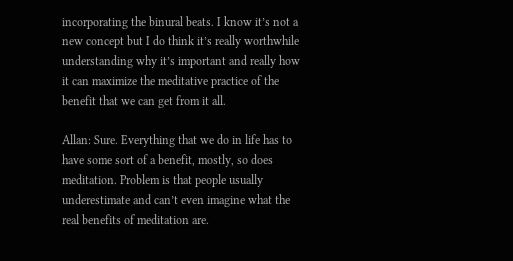incorporating the binural beats. I know it’s not a new concept but I do think it’s really worthwhile understanding why it’s important and really how it can maximize the meditative practice of the benefit that we can get from it all.

Allan: Sure. Everything that we do in life has to have some sort of a benefit, mostly, so does meditation. Problem is that people usually underestimate and can’t even imagine what the real benefits of meditation are.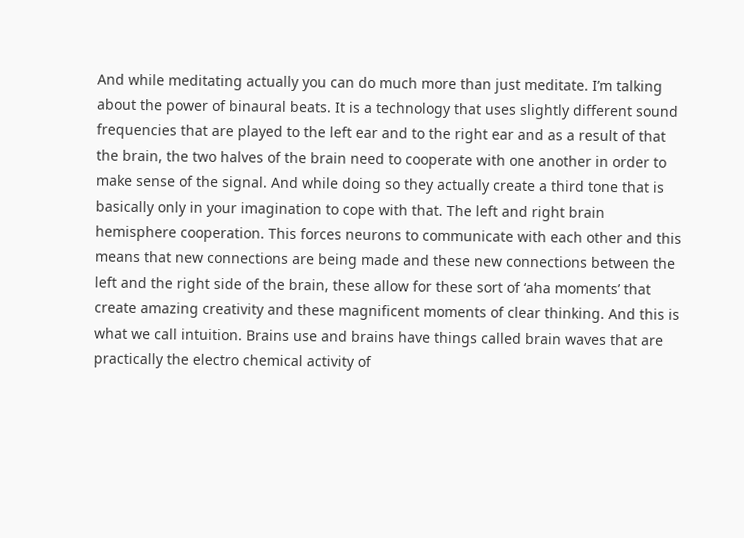And while meditating actually you can do much more than just meditate. I’m talking about the power of binaural beats. It is a technology that uses slightly different sound frequencies that are played to the left ear and to the right ear and as a result of that the brain, the two halves of the brain need to cooperate with one another in order to make sense of the signal. And while doing so they actually create a third tone that is basically only in your imagination to cope with that. The left and right brain hemisphere cooperation. This forces neurons to communicate with each other and this means that new connections are being made and these new connections between the left and the right side of the brain, these allow for these sort of ‘aha moments’ that create amazing creativity and these magnificent moments of clear thinking. And this is what we call intuition. Brains use and brains have things called brain waves that are practically the electro chemical activity of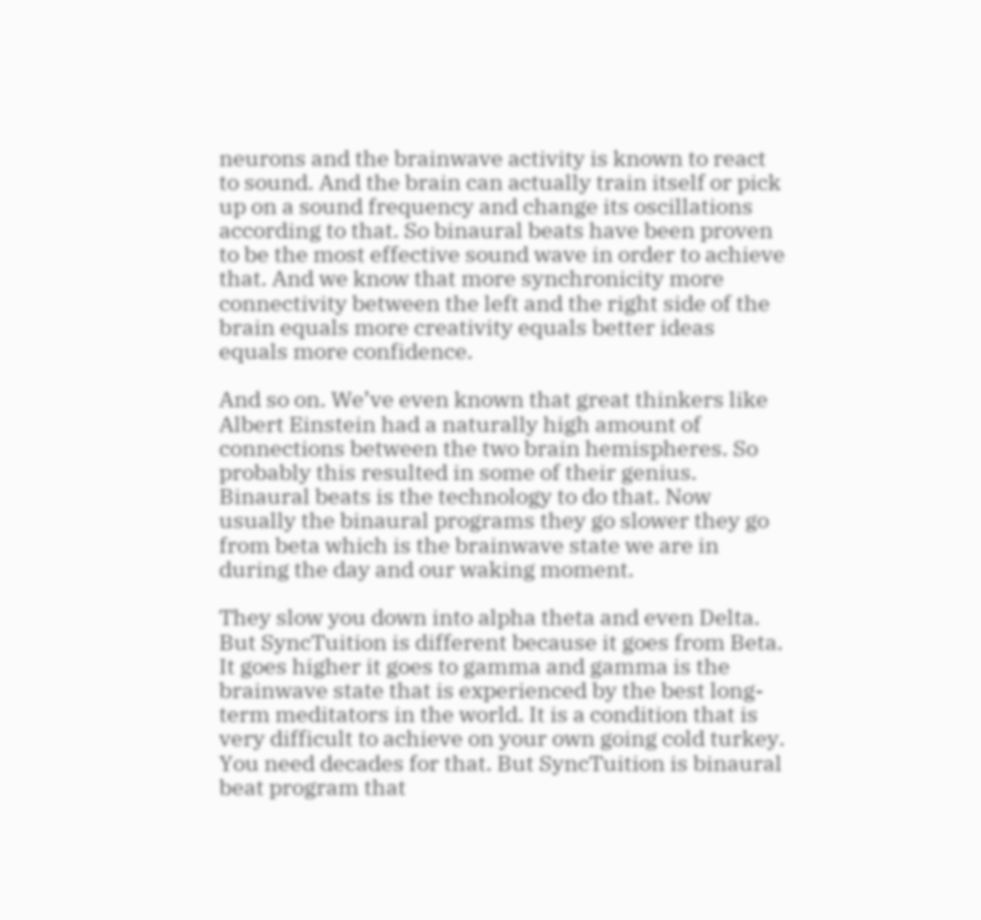neurons and the brainwave activity is known to react to sound. And the brain can actually train itself or pick up on a sound frequency and change its oscillations according to that. So binaural beats have been proven to be the most effective sound wave in order to achieve that. And we know that more synchronicity more connectivity between the left and the right side of the brain equals more creativity equals better ideas equals more confidence.

And so on. We’ve even known that great thinkers like Albert Einstein had a naturally high amount of connections between the two brain hemispheres. So probably this resulted in some of their genius. Binaural beats is the technology to do that. Now usually the binaural programs they go slower they go from beta which is the brainwave state we are in during the day and our waking moment.

They slow you down into alpha theta and even Delta. But SyncTuition is different because it goes from Beta. It goes higher it goes to gamma and gamma is the brainwave state that is experienced by the best long-term meditators in the world. It is a condition that is very difficult to achieve on your own going cold turkey. You need decades for that. But SyncTuition is binaural beat program that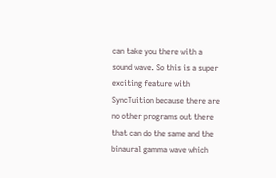can take you there with a sound wave. So this is a super exciting feature with SyncTuition because there are no other programs out there that can do the same and the binaural gamma wave which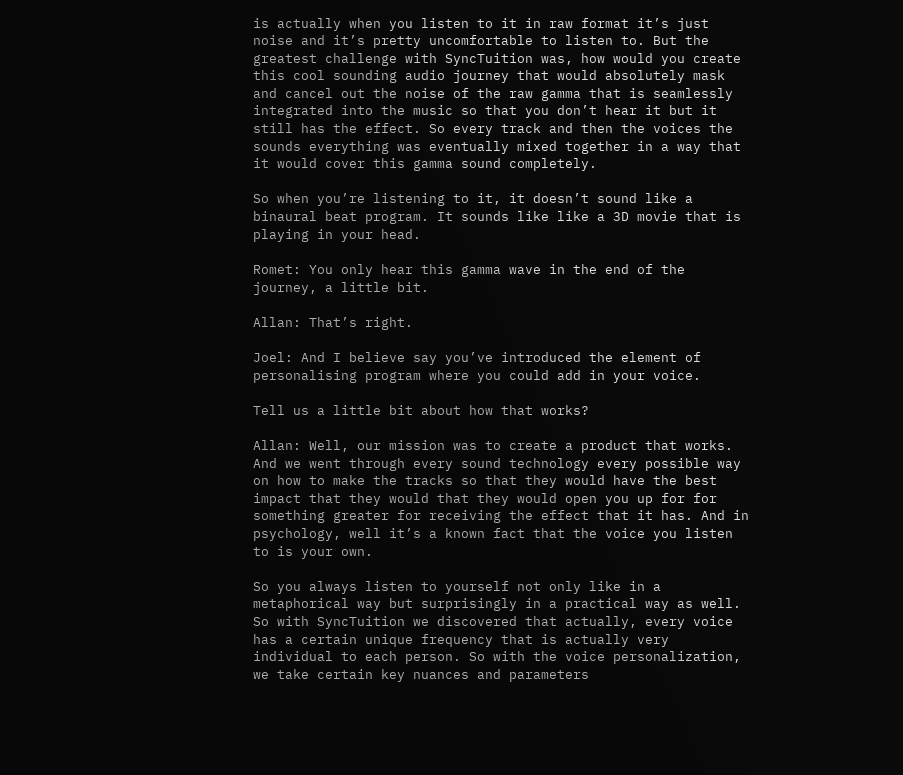is actually when you listen to it in raw format it’s just noise and it’s pretty uncomfortable to listen to. But the greatest challenge with SyncTuition was, how would you create this cool sounding audio journey that would absolutely mask and cancel out the noise of the raw gamma that is seamlessly integrated into the music so that you don’t hear it but it still has the effect. So every track and then the voices the sounds everything was eventually mixed together in a way that it would cover this gamma sound completely.

So when you’re listening to it, it doesn’t sound like a binaural beat program. It sounds like like a 3D movie that is playing in your head.

Romet: You only hear this gamma wave in the end of the journey, a little bit.

Allan: That’s right.

Joel: And I believe say you’ve introduced the element of personalising program where you could add in your voice.

Tell us a little bit about how that works?

Allan: Well, our mission was to create a product that works. And we went through every sound technology every possible way on how to make the tracks so that they would have the best impact that they would that they would open you up for for something greater for receiving the effect that it has. And in psychology, well it’s a known fact that the voice you listen to is your own.

So you always listen to yourself not only like in a metaphorical way but surprisingly in a practical way as well. So with SyncTuition we discovered that actually, every voice has a certain unique frequency that is actually very individual to each person. So with the voice personalization, we take certain key nuances and parameters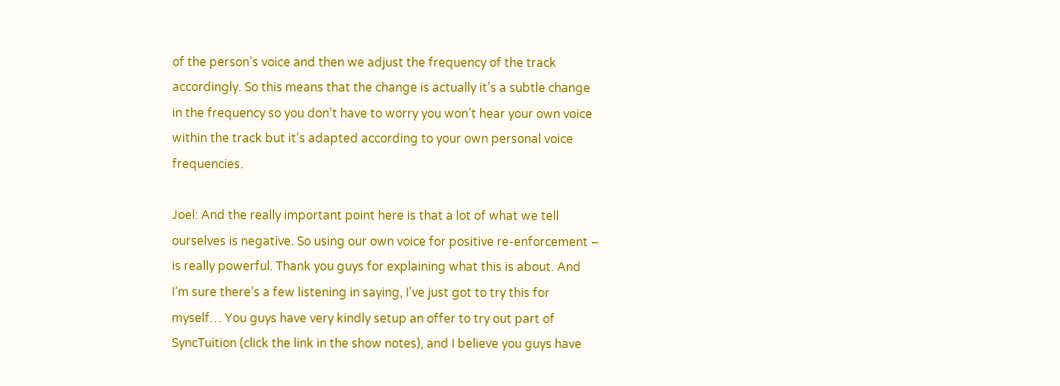of the person’s voice and then we adjust the frequency of the track accordingly. So this means that the change is actually it’s a subtle change in the frequency so you don’t have to worry you won’t hear your own voice within the track but it’s adapted according to your own personal voice frequencies.

Joel: And the really important point here is that a lot of what we tell ourselves is negative. So using our own voice for positive re-enforcement – is really powerful. Thank you guys for explaining what this is about. And I’m sure there’s a few listening in saying, I’ve just got to try this for myself… You guys have very kindly setup an offer to try out part of SyncTuition (click the link in the show notes), and I believe you guys have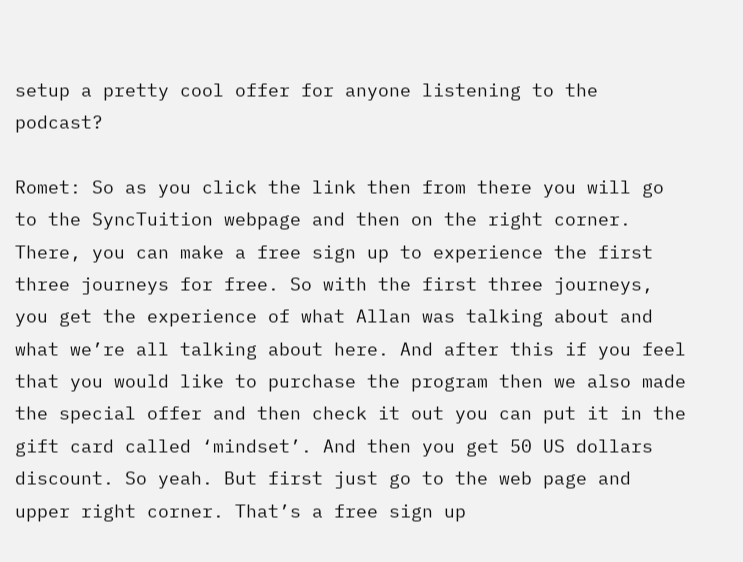setup a pretty cool offer for anyone listening to the podcast?

Romet: So as you click the link then from there you will go to the SyncTuition webpage and then on the right corner. There, you can make a free sign up to experience the first three journeys for free. So with the first three journeys, you get the experience of what Allan was talking about and what we’re all talking about here. And after this if you feel that you would like to purchase the program then we also made the special offer and then check it out you can put it in the gift card called ‘mindset’. And then you get 50 US dollars discount. So yeah. But first just go to the web page and upper right corner. That’s a free sign up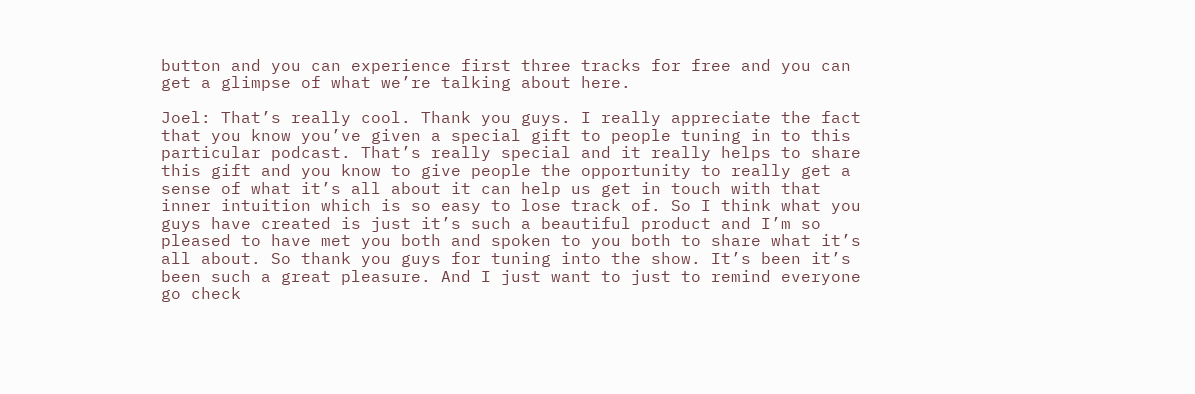button and you can experience first three tracks for free and you can get a glimpse of what we’re talking about here.

Joel: That’s really cool. Thank you guys. I really appreciate the fact that you know you’ve given a special gift to people tuning in to this particular podcast. That’s really special and it really helps to share this gift and you know to give people the opportunity to really get a sense of what it’s all about it can help us get in touch with that inner intuition which is so easy to lose track of. So I think what you guys have created is just it’s such a beautiful product and I’m so pleased to have met you both and spoken to you both to share what it’s all about. So thank you guys for tuning into the show. It’s been it’s been such a great pleasure. And I just want to just to remind everyone go check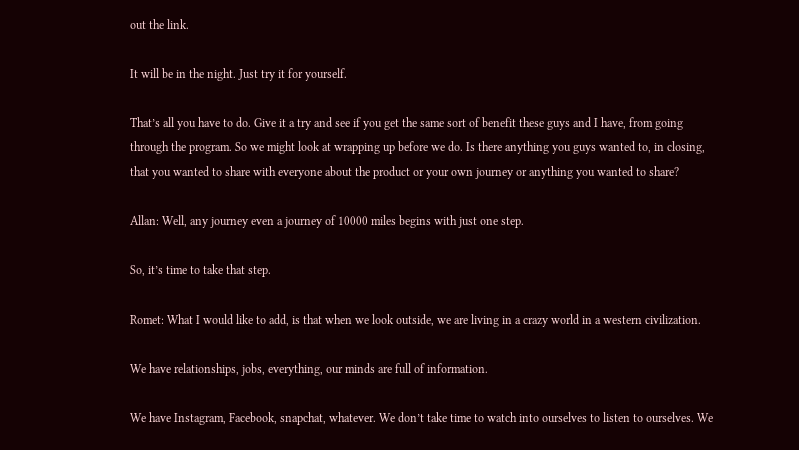out the link.

It will be in the night. Just try it for yourself.

That’s all you have to do. Give it a try and see if you get the same sort of benefit these guys and I have, from going through the program. So we might look at wrapping up before we do. Is there anything you guys wanted to, in closing, that you wanted to share with everyone about the product or your own journey or anything you wanted to share?

Allan: Well, any journey even a journey of 10000 miles begins with just one step.

So, it’s time to take that step.

Romet: What I would like to add, is that when we look outside, we are living in a crazy world in a western civilization.

We have relationships, jobs, everything, our minds are full of information.

We have Instagram, Facebook, snapchat, whatever. We don’t take time to watch into ourselves to listen to ourselves. We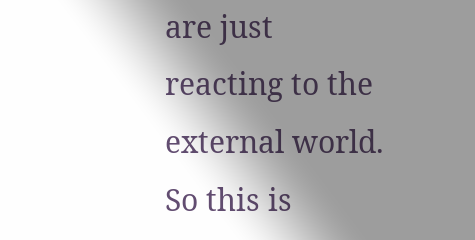are just reacting to the external world. So this is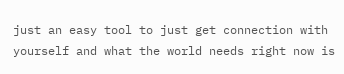just an easy tool to just get connection with yourself and what the world needs right now is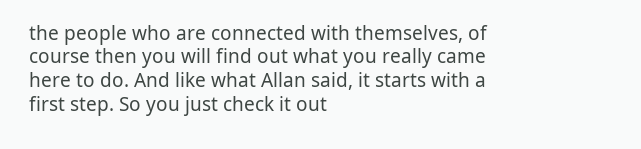the people who are connected with themselves, of course then you will find out what you really came here to do. And like what Allan said, it starts with a first step. So you just check it out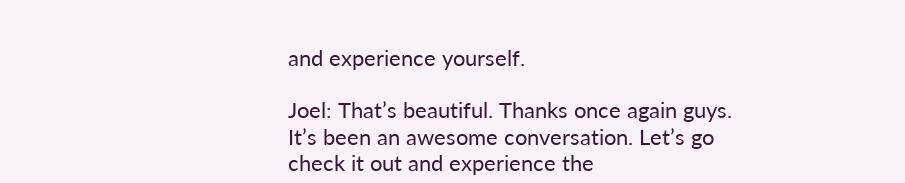and experience yourself.

Joel: That’s beautiful. Thanks once again guys. It’s been an awesome conversation. Let’s go check it out and experience the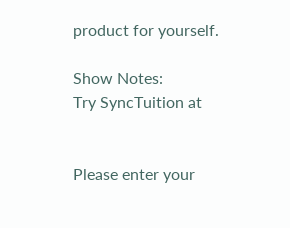product for yourself.

Show Notes:
Try SyncTuition at


Please enter your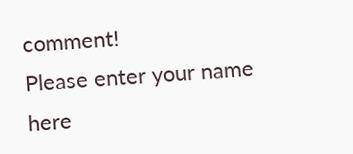comment!
Please enter your name here